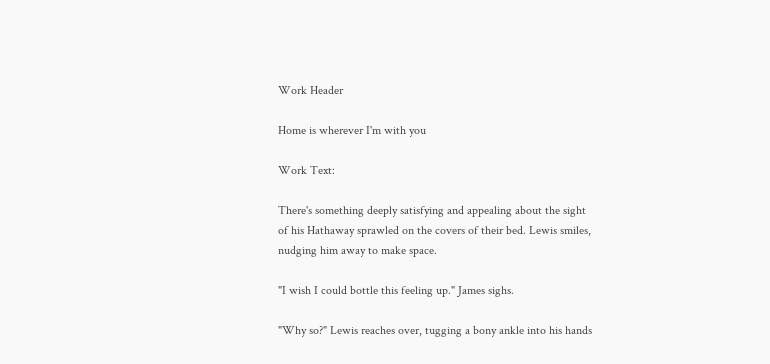Work Header

Home is wherever I'm with you

Work Text:

There's something deeply satisfying and appealing about the sight of his Hathaway sprawled on the covers of their bed. Lewis smiles, nudging him away to make space.

"I wish I could bottle this feeling up." James sighs.

"Why so?" Lewis reaches over, tugging a bony ankle into his hands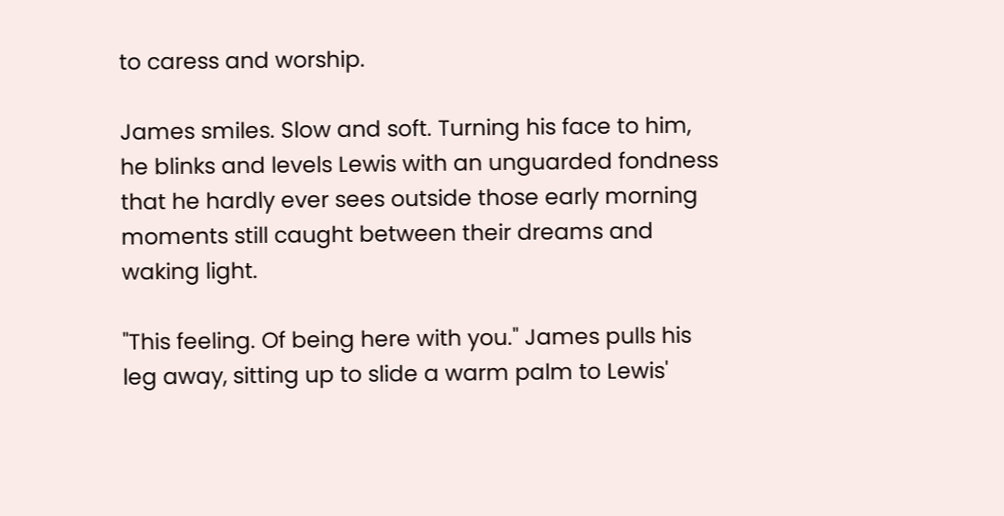to caress and worship.

James smiles. Slow and soft. Turning his face to him, he blinks and levels Lewis with an unguarded fondness that he hardly ever sees outside those early morning moments still caught between their dreams and waking light.

"This feeling. Of being here with you." James pulls his leg away, sitting up to slide a warm palm to Lewis'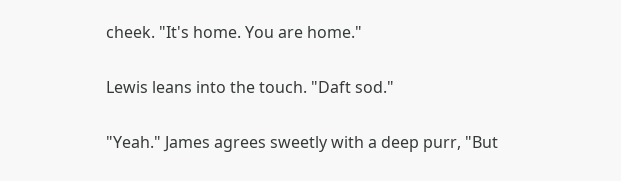cheek. "It's home. You are home."

Lewis leans into the touch. "Daft sod."

"Yeah." James agrees sweetly with a deep purr, "But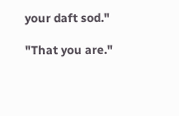your daft sod."

"That you are."